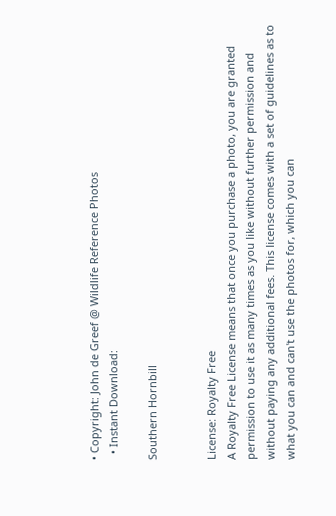• Copyright: John de Greef @ Wildlife Reference Photos
  • Instant Download:

Southern Hornbill


License: Royalty Free
A Royalty Free License means that once you purchase a photo, you are granted permission to use it as many times as you like without further permission and without paying any additional fees. This license comes with a set of guidelines as to what you can and can't use the photos for, which you can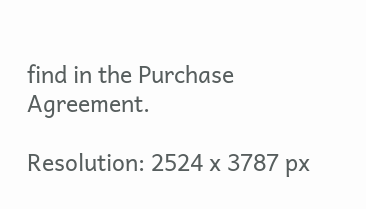find in the Purchase Agreement.

Resolution: 2524 x 3787 px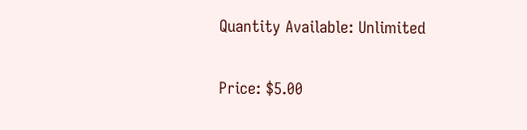Quantity Available: Unlimited

Price: $5.00